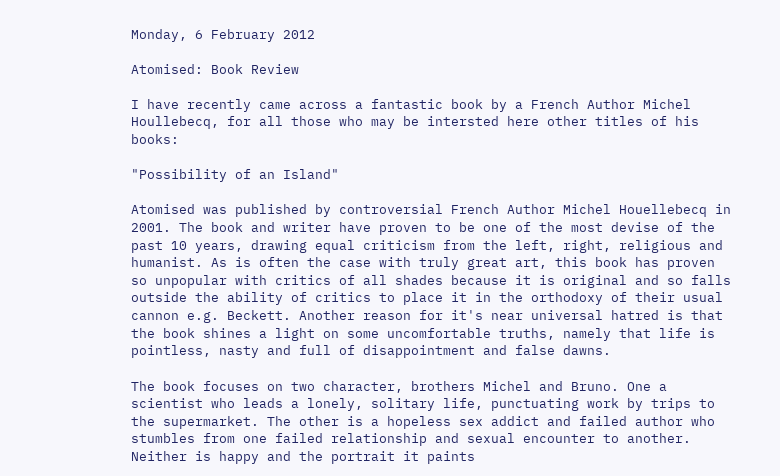Monday, 6 February 2012

Atomised: Book Review

I have recently came across a fantastic book by a French Author Michel Houllebecq, for all those who may be intersted here other titles of his books:

"Possibility of an Island"

Atomised was published by controversial French Author Michel Houellebecq in 2001. The book and writer have proven to be one of the most devise of the past 10 years, drawing equal criticism from the left, right, religious and humanist. As is often the case with truly great art, this book has proven so unpopular with critics of all shades because it is original and so falls outside the ability of critics to place it in the orthodoxy of their usual cannon e.g. Beckett. Another reason for it's near universal hatred is that the book shines a light on some uncomfortable truths, namely that life is pointless, nasty and full of disappointment and false dawns.

The book focuses on two character, brothers Michel and Bruno. One a scientist who leads a lonely, solitary life, punctuating work by trips to the supermarket. The other is a hopeless sex addict and failed author who stumbles from one failed relationship and sexual encounter to another. Neither is happy and the portrait it paints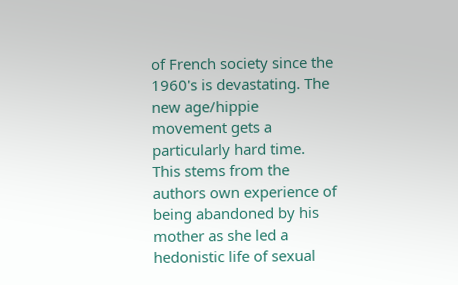of French society since the 1960's is devastating. The new age/hippie movement gets a particularly hard time. This stems from the authors own experience of being abandoned by his mother as she led a hedonistic life of sexual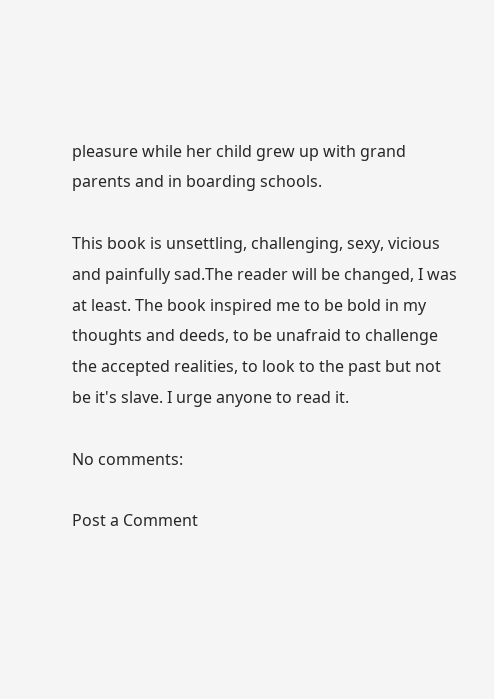pleasure while her child grew up with grand parents and in boarding schools.

This book is unsettling, challenging, sexy, vicious and painfully sad.The reader will be changed, I was at least. The book inspired me to be bold in my thoughts and deeds, to be unafraid to challenge the accepted realities, to look to the past but not be it's slave. I urge anyone to read it.

No comments:

Post a Comment